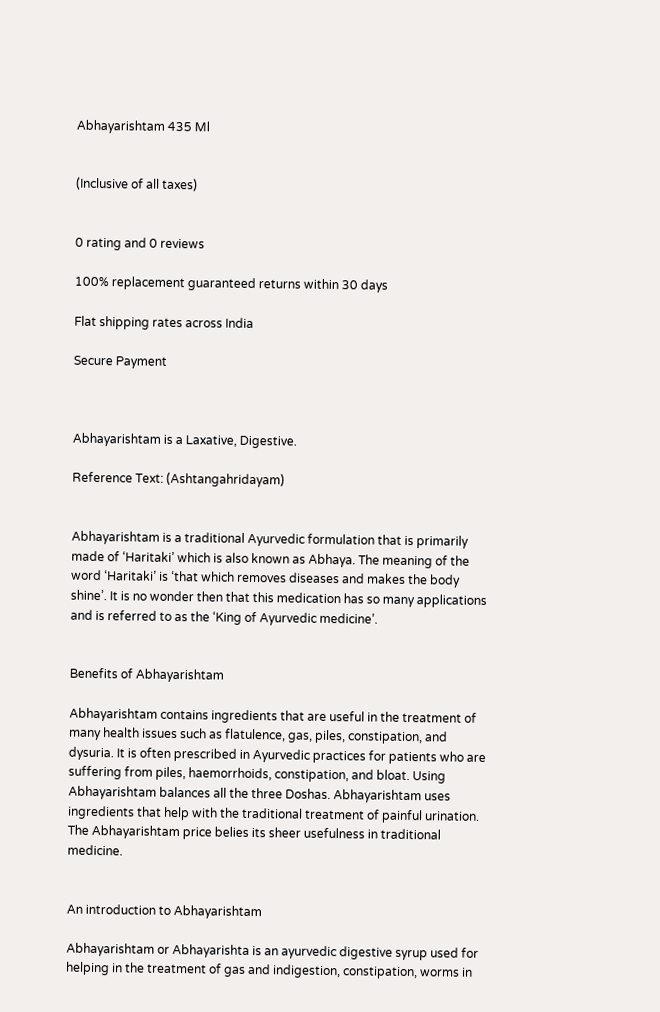Abhayarishtam 435 Ml


(Inclusive of all taxes)


0 rating and 0 reviews

100% replacement guaranteed returns within 30 days

Flat shipping rates across India

Secure Payment



Abhayarishtam is a Laxative, Digestive.

Reference Text: (Ashtangahridayam)


Abhayarishtam is a traditional Ayurvedic formulation that is primarily made of ‘Haritaki’ which is also known as Abhaya. The meaning of the word ‘Haritaki’ is ‘that which removes diseases and makes the body shine’. It is no wonder then that this medication has so many applications and is referred to as the ‘King of Ayurvedic medicine’.


Benefits of Abhayarishtam

Abhayarishtam contains ingredients that are useful in the treatment of many health issues such as flatulence, gas, piles, constipation, and dysuria. It is often prescribed in Ayurvedic practices for patients who are suffering from piles, haemorrhoids, constipation, and bloat. Using Abhayarishtam balances all the three Doshas. Abhayarishtam uses ingredients that help with the traditional treatment of painful urination. The Abhayarishtam price belies its sheer usefulness in traditional medicine.


An introduction to Abhayarishtam

Abhayarishtam or Abhayarishta is an ayurvedic digestive syrup used for helping in the treatment of gas and indigestion, constipation, worms in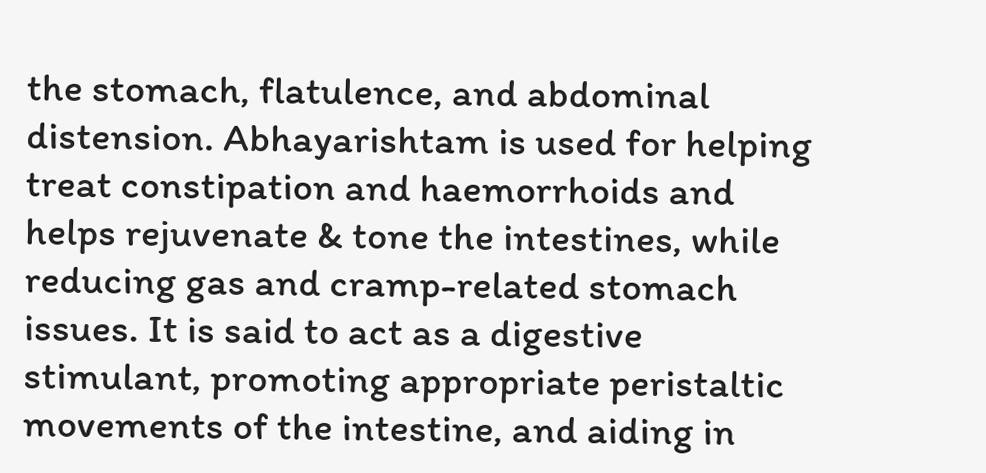the stomach, flatulence, and abdominal distension. Abhayarishtam is used for helping treat constipation and haemorrhoids and helps rejuvenate & tone the intestines, while reducing gas and cramp-related stomach issues. It is said to act as a digestive stimulant, promoting appropriate peristaltic movements of the intestine, and aiding in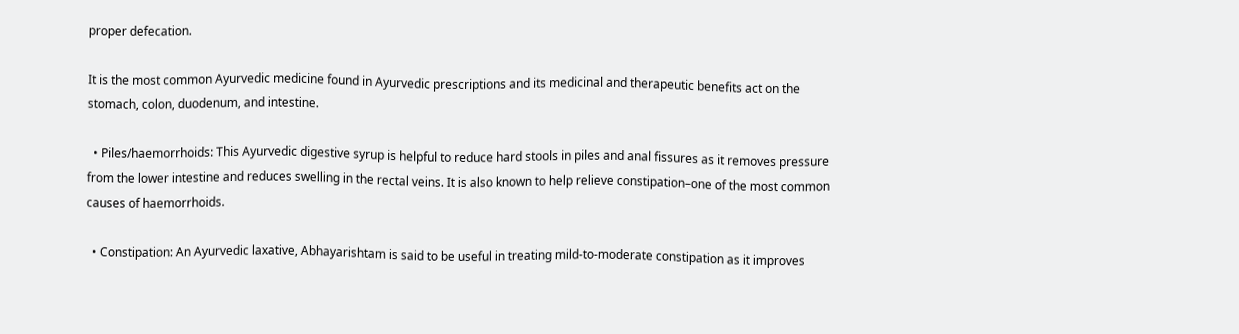proper defecation.

It is the most common Ayurvedic medicine found in Ayurvedic prescriptions and its medicinal and therapeutic benefits act on the stomach, colon, duodenum, and intestine.

  • Piles/haemorrhoids: This Ayurvedic digestive syrup is helpful to reduce hard stools in piles and anal fissures as it removes pressure from the lower intestine and reduces swelling in the rectal veins. It is also known to help relieve constipation–one of the most common causes of haemorrhoids.

  • Constipation: An Ayurvedic laxative, Abhayarishtam is said to be useful in treating mild-to-moderate constipation as it improves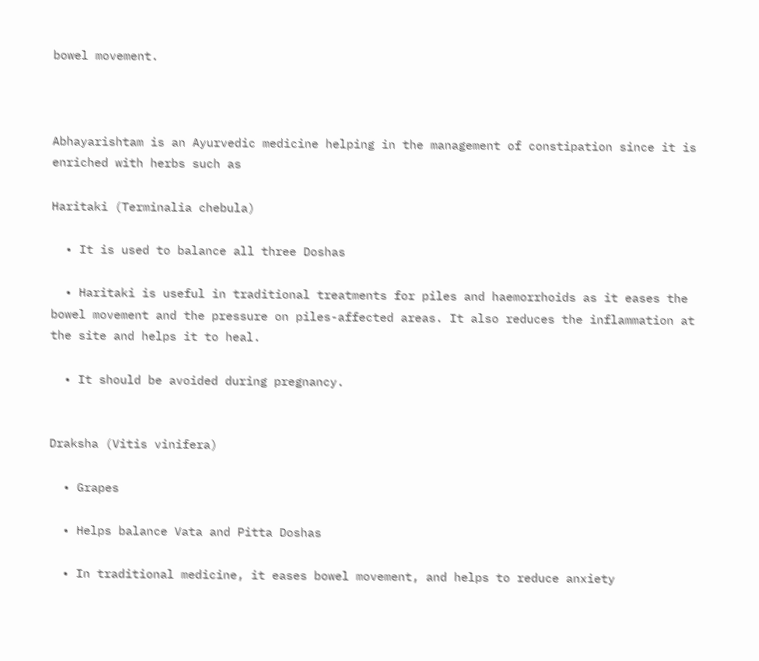bowel movement.



Abhayarishtam is an Ayurvedic medicine helping in the management of constipation since it is enriched with herbs such as

Haritaki (Terminalia chebula)

  • It is used to balance all three Doshas

  • Haritaki is useful in traditional treatments for piles and haemorrhoids as it eases the bowel movement and the pressure on piles-affected areas. It also reduces the inflammation at the site and helps it to heal.

  • It should be avoided during pregnancy.


Draksha (Vitis vinifera)

  • Grapes

  • Helps balance Vata and Pitta Doshas

  • In traditional medicine, it eases bowel movement, and helps to reduce anxiety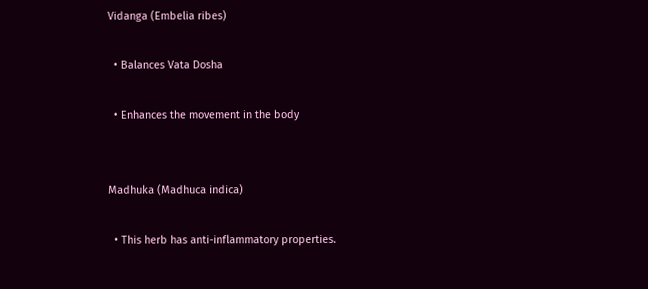Vidanga (Embelia ribes)

  • Balances Vata Dosha

  • Enhances the movement in the body


Madhuka (Madhuca indica)

  • This herb has anti-inflammatory properties.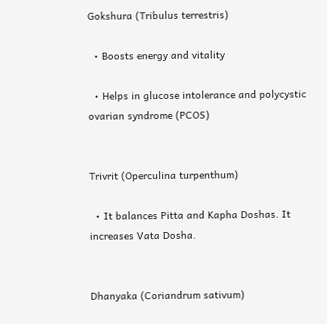Gokshura (Tribulus terrestris)

  • Boosts energy and vitality

  • Helps in glucose intolerance and polycystic ovarian syndrome (PCOS)


Trivrit (Operculina turpenthum)

  • It balances Pitta and Kapha Doshas. It increases Vata Dosha.


Dhanyaka (Coriandrum sativum)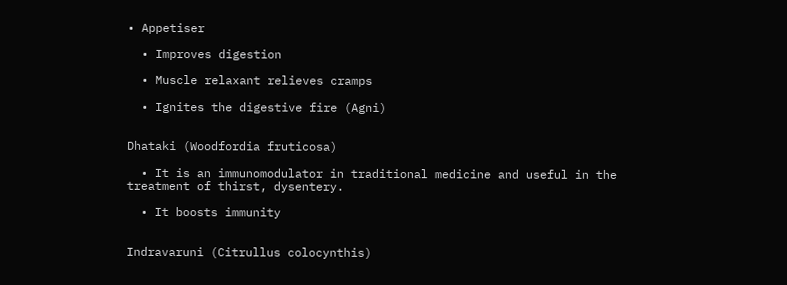• Appetiser

  • Improves digestion

  • Muscle relaxant relieves cramps

  • Ignites the digestive fire (Agni)


Dhataki (Woodfordia fruticosa)

  • It is an immunomodulator in traditional medicine and useful in the treatment of thirst, dysentery.

  • It boosts immunity


Indravaruni (Citrullus colocynthis)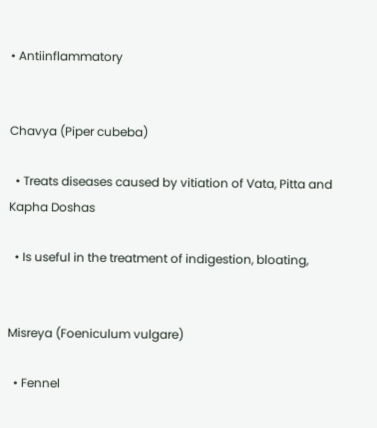• Antiinflammatory


Chavya (Piper cubeba)

  • Treats diseases caused by vitiation of Vata, Pitta and Kapha Doshas

  • Is useful in the treatment of indigestion, bloating,


Misreya (Foeniculum vulgare)

  • Fennel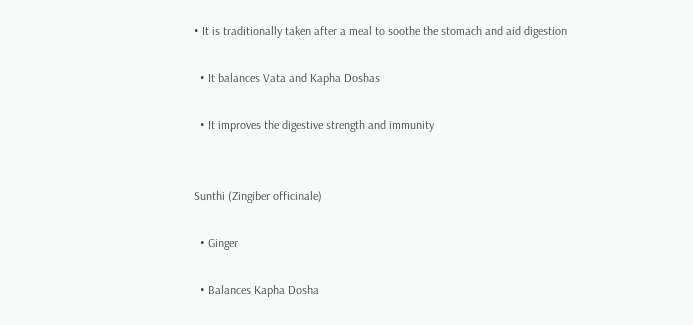• It is traditionally taken after a meal to soothe the stomach and aid digestion

  • It balances Vata and Kapha Doshas

  • It improves the digestive strength and immunity


Sunthi (Zingiber officinale)

  • Ginger

  • Balances Kapha Dosha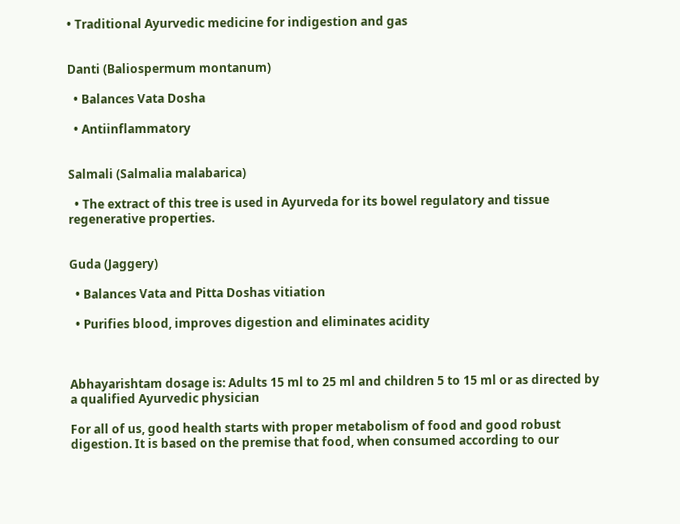• Traditional Ayurvedic medicine for indigestion and gas


Danti (Baliospermum montanum)

  • Balances Vata Dosha

  • Antiinflammatory


Salmali (Salmalia malabarica)

  • The extract of this tree is used in Ayurveda for its bowel regulatory and tissue regenerative properties.


Guda (Jaggery)

  • Balances Vata and Pitta Doshas vitiation

  • Purifies blood, improves digestion and eliminates acidity



Abhayarishtam dosage is: Adults 15 ml to 25 ml and children 5 to 15 ml or as directed by a qualified Ayurvedic physician

For all of us, good health starts with proper metabolism of food and good robust digestion. It is based on the premise that food, when consumed according to our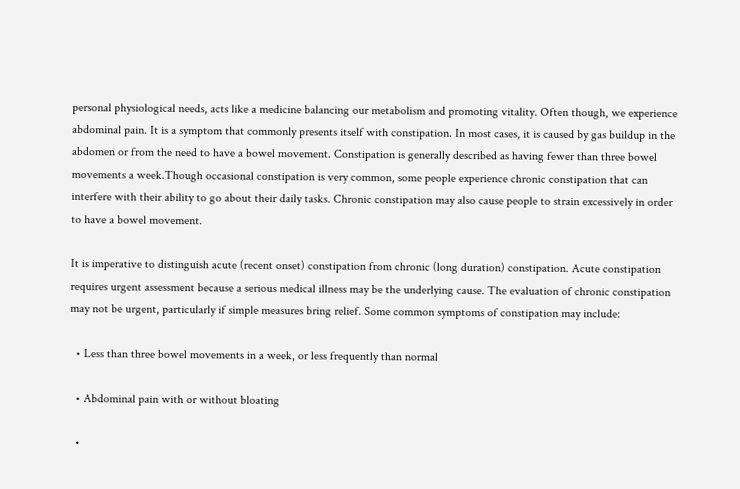personal physiological needs, acts like a medicine balancing our metabolism and promoting vitality. Often though, we experience abdominal pain. It is a symptom that commonly presents itself with constipation. In most cases, it is caused by gas buildup in the abdomen or from the need to have a bowel movement. Constipation is generally described as having fewer than three bowel movements a week.Though occasional constipation is very common, some people experience chronic constipation that can interfere with their ability to go about their daily tasks. Chronic constipation may also cause people to strain excessively in order to have a bowel movement.

It is imperative to distinguish acute (recent onset) constipation from chronic (long duration) constipation. Acute constipation requires urgent assessment because a serious medical illness may be the underlying cause. The evaluation of chronic constipation may not be urgent, particularly if simple measures bring relief. Some common symptoms of constipation may include:

  • Less than three bowel movements in a week, or less frequently than normal

  • Abdominal pain with or without bloating

  •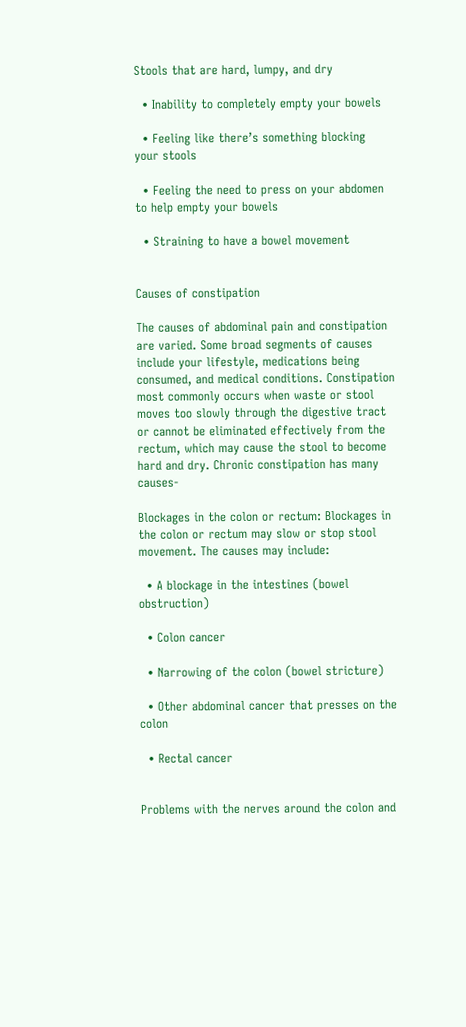Stools that are hard, lumpy, and dry

  • Inability to completely empty your bowels

  • Feeling like there’s something blocking your stools

  • Feeling the need to press on your abdomen to help empty your bowels

  • Straining to have a bowel movement


Causes of constipation

The causes of abdominal pain and constipation are varied. Some broad segments of causes include your lifestyle, medications being consumed, and medical conditions. Constipation most commonly occurs when waste or stool moves too slowly through the digestive tract or cannot be eliminated effectively from the rectum, which may cause the stool to become hard and dry. Chronic constipation has many causes-

Blockages in the colon or rectum: Blockages in the colon or rectum may slow or stop stool movement. The causes may include:

  • A blockage in the intestines (bowel obstruction)

  • Colon cancer

  • Narrowing of the colon (bowel stricture)

  • Other abdominal cancer that presses on the colon

  • Rectal cancer


Problems with the nerves around the colon and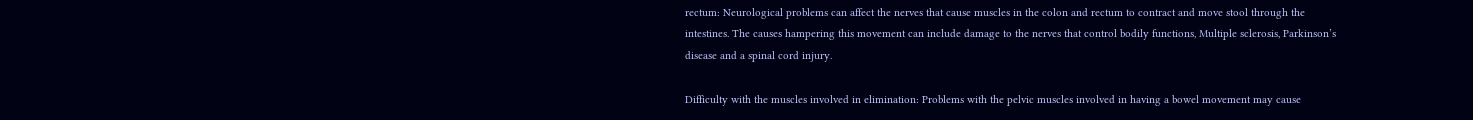rectum: Neurological problems can affect the nerves that cause muscles in the colon and rectum to contract and move stool through the intestines. The causes hampering this movement can include damage to the nerves that control bodily functions, Multiple sclerosis, Parkinson’s disease and a spinal cord injury.

Difficulty with the muscles involved in elimination: Problems with the pelvic muscles involved in having a bowel movement may cause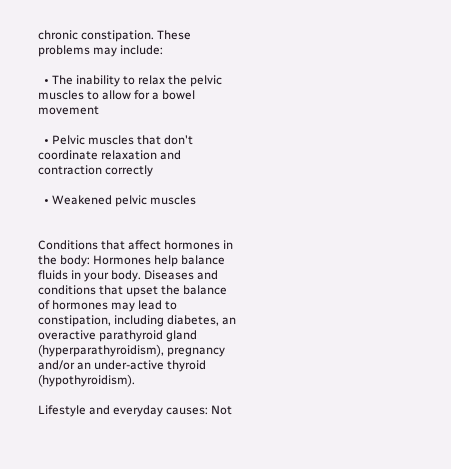chronic constipation. These problems may include:

  • The inability to relax the pelvic muscles to allow for a bowel movement

  • Pelvic muscles that don't coordinate relaxation and contraction correctly

  • Weakened pelvic muscles


Conditions that affect hormones in the body: Hormones help balance fluids in your body. Diseases and conditions that upset the balance of hormones may lead to constipation, including diabetes, an overactive parathyroid gland (hyperparathyroidism), pregnancy and/or an under-active thyroid (hypothyroidism).

Lifestyle and everyday causes: Not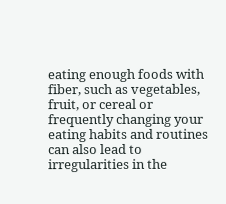eating enough foods with fiber, such as vegetables, fruit, or cereal or frequently changing your eating habits and routines can also lead to irregularities in the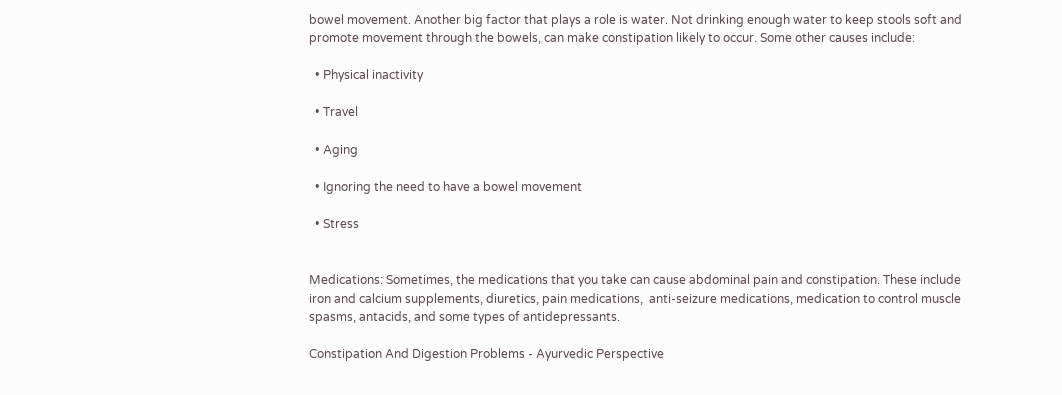bowel movement. Another big factor that plays a role is water. Not drinking enough water to keep stools soft and promote movement through the bowels, can make constipation likely to occur. Some other causes include:

  • Physical inactivity

  • Travel

  • Aging

  • Ignoring the need to have a bowel movement

  • Stress


Medications: Sometimes, the medications that you take can cause abdominal pain and constipation. These include iron and calcium supplements, diuretics, pain medications,  anti-seizure medications, medication to control muscle spasms, antacids, and some types of antidepressants.

Constipation And Digestion Problems - Ayurvedic Perspective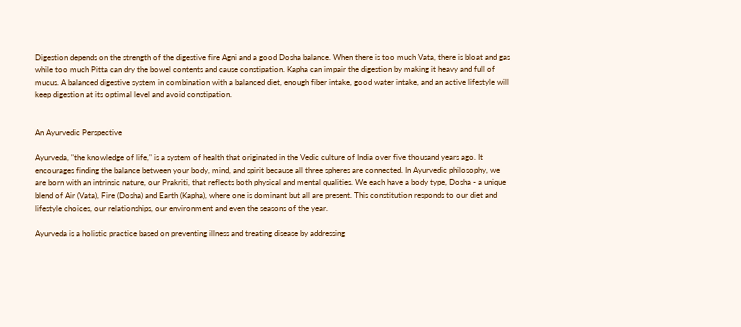Digestion depends on the strength of the digestive fire Agni and a good Dosha balance. When there is too much Vata, there is bloat and gas while too much Pitta can dry the bowel contents and cause constipation. Kapha can impair the digestion by making it heavy and full of mucus. A balanced digestive system in combination with a balanced diet, enough fiber intake, good water intake, and an active lifestyle will keep digestion at its optimal level and avoid constipation.


An Ayurvedic Perspective

Ayurveda, "the knowledge of life," is a system of health that originated in the Vedic culture of India over five thousand years ago. It encourages finding the balance between your body, mind, and spirit because all three spheres are connected. In Ayurvedic philosophy, we are born with an intrinsic nature, our Prakriti, that reflects both physical and mental qualities. We each have a body type, Dosha - a unique blend of Air (Vata), Fire (Dosha) and Earth (Kapha), where one is dominant but all are present. This constitution responds to our diet and lifestyle choices, our relationships, our environment and even the seasons of the year.

Ayurveda is a holistic practice based on preventing illness and treating disease by addressing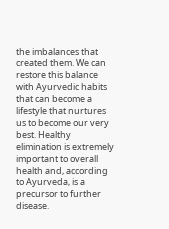the imbalances that created them. We can restore this balance with Ayurvedic habits that can become a lifestyle that nurtures us to become our very best. Healthy elimination is extremely important to overall health and, according to Ayurveda, is a precursor to further disease.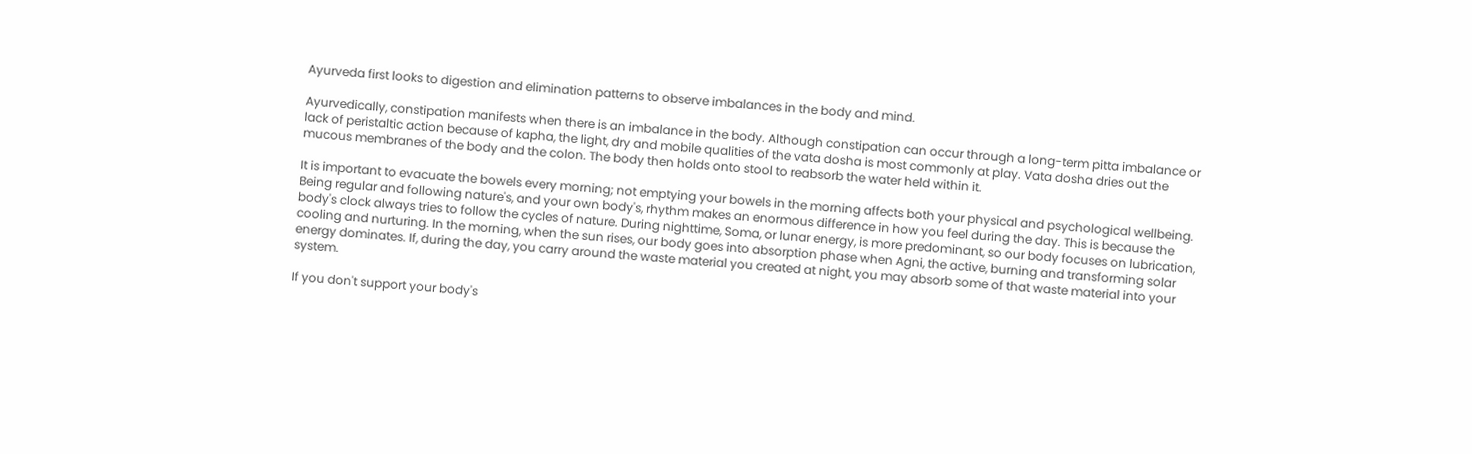Ayurveda first looks to digestion and elimination patterns to observe imbalances in the body and mind.

Ayurvedically, constipation manifests when there is an imbalance in the body. Although constipation can occur through a long-term pitta imbalance or lack of peristaltic action because of kapha, the light, dry and mobile qualities of the vata dosha is most commonly at play. Vata dosha dries out the mucous membranes of the body and the colon. The body then holds onto stool to reabsorb the water held within it.

It is important to evacuate the bowels every morning; not emptying your bowels in the morning affects both your physical and psychological wellbeing. Being regular and following nature's, and your own body's, rhythm makes an enormous difference in how you feel during the day. This is because the body's clock always tries to follow the cycles of nature. During nighttime, Soma, or lunar energy, is more predominant, so our body focuses on lubrication, cooling and nurturing. In the morning, when the sun rises, our body goes into absorption phase when Agni, the active, burning and transforming solar energy dominates. If, during the day, you carry around the waste material you created at night, you may absorb some of that waste material into your system.

If you don't support your body's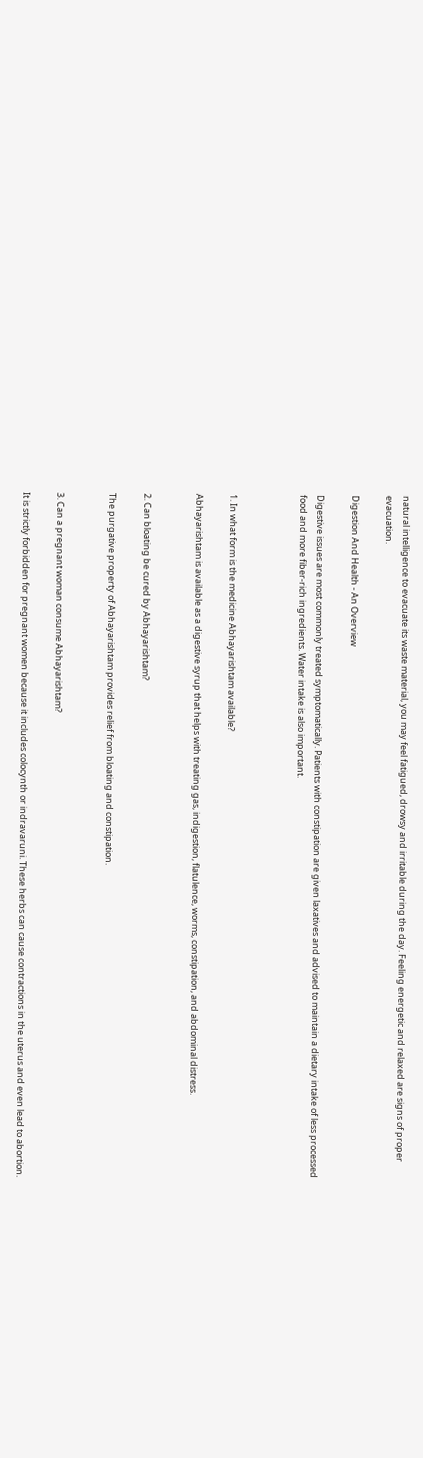natural intelligence to evacuate its waste material, you may feel fatigued, drowsy and irritable during the day. Feeling energetic and relaxed are signs of proper evacuation.

Digestion And Health - An Overview

Digestive issues are most commonly treated symptomatically. Patients with constipation are given laxatives and advised to maintain a dietary intake of less processed food and more fiber-rich ingredients. Water intake is also important.



1. In what form is the medicine Abhayarishtam available?

Abhayarishtam is available as a digestive syrup that helps with treating gas, indigestion, flatulence, worms, constipation, and abdominal distress.


2. Can bloating be cured by Abhayarishtam?

The purgative property of Abhayarishtam provides relief from bloating and constipation.


3. Can a pregnant woman consume Abhayarishtam?

It is strictly forbidden for pregnant women because it includes colocynth or indravaruni. These herbs can cause contractions in the uterus and even lead to abortion.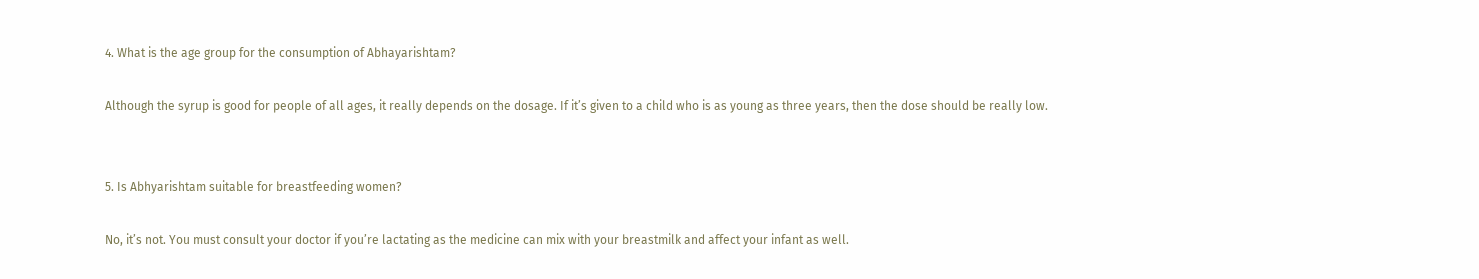4. What is the age group for the consumption of Abhayarishtam?

Although the syrup is good for people of all ages, it really depends on the dosage. If it’s given to a child who is as young as three years, then the dose should be really low.


5. Is Abhyarishtam suitable for breastfeeding women?

No, it’s not. You must consult your doctor if you’re lactating as the medicine can mix with your breastmilk and affect your infant as well.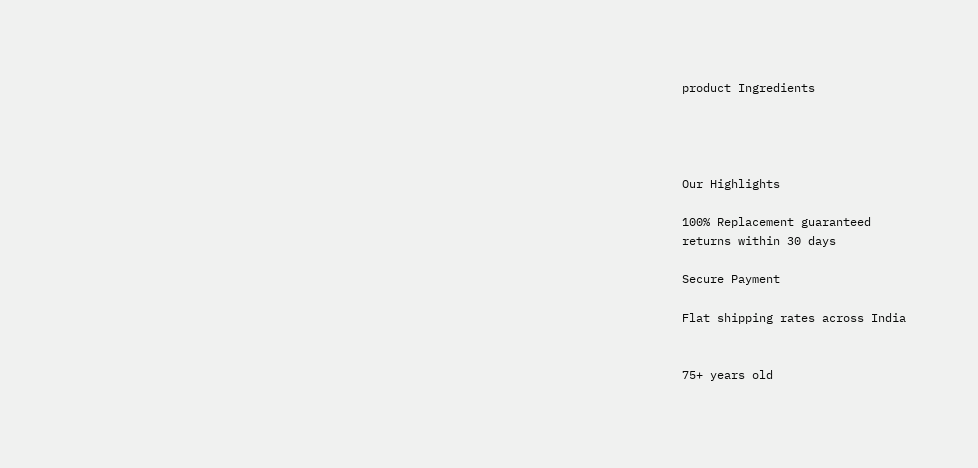product Ingredients




Our Highlights

100% Replacement guaranteed
returns within 30 days

Secure Payment

Flat shipping rates across India


75+ years old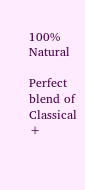100% Natural

Perfect blend of
Classical +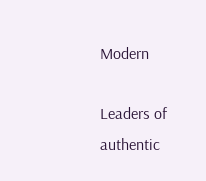Modern

Leaders of authentic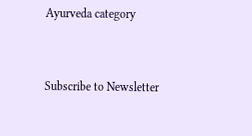Ayurveda category


Subscribe to Newsletter